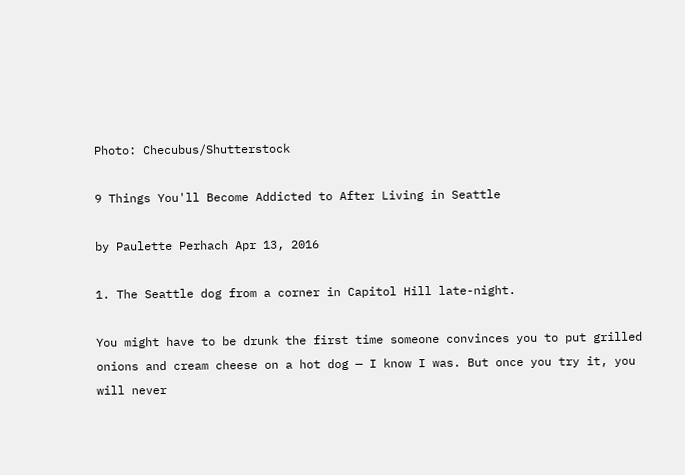Photo: Checubus/Shutterstock

9 Things You'll Become Addicted to After Living in Seattle

by Paulette Perhach Apr 13, 2016

1. The Seattle dog from a corner in Capitol Hill late-night.

You might have to be drunk the first time someone convinces you to put grilled onions and cream cheese on a hot dog — I know I was. But once you try it, you will never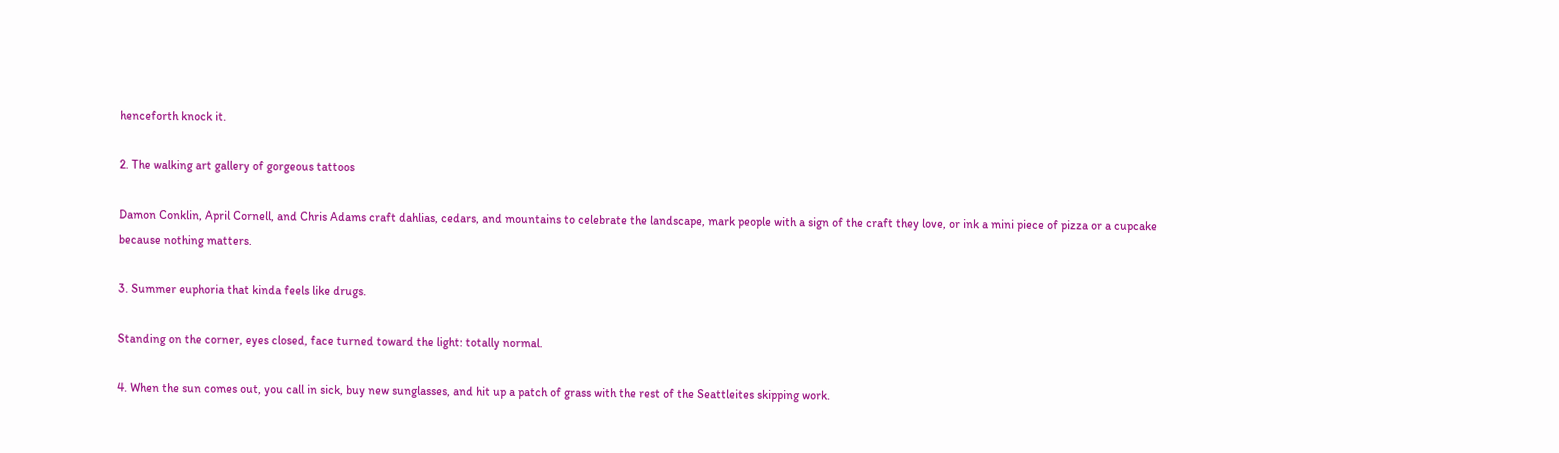henceforth knock it.

2. The walking art gallery of gorgeous tattoos

Damon Conklin, April Cornell, and Chris Adams craft dahlias, cedars, and mountains to celebrate the landscape, mark people with a sign of the craft they love, or ink a mini piece of pizza or a cupcake because nothing matters.

3. Summer euphoria that kinda feels like drugs.

Standing on the corner, eyes closed, face turned toward the light: totally normal.

4. When the sun comes out, you call in sick, buy new sunglasses, and hit up a patch of grass with the rest of the Seattleites skipping work.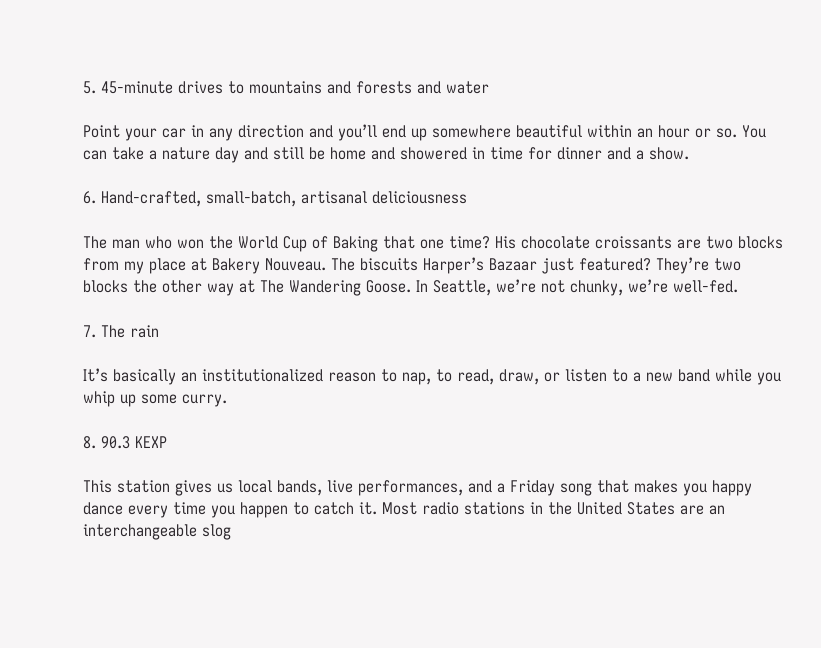5. 45-minute drives to mountains and forests and water

Point your car in any direction and you’ll end up somewhere beautiful within an hour or so. You can take a nature day and still be home and showered in time for dinner and a show.

6. Hand-crafted, small-batch, artisanal deliciousness

The man who won the World Cup of Baking that one time? His chocolate croissants are two blocks from my place at Bakery Nouveau. The biscuits Harper’s Bazaar just featured? They’re two blocks the other way at The Wandering Goose. In Seattle, we’re not chunky, we’re well-fed.

7. The rain

It’s basically an institutionalized reason to nap, to read, draw, or listen to a new band while you whip up some curry.

8. 90.3 KEXP

This station gives us local bands, live performances, and a Friday song that makes you happy dance every time you happen to catch it. Most radio stations in the United States are an interchangeable slog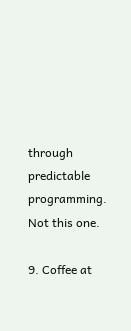through predictable programming. Not this one.

9. Coffee at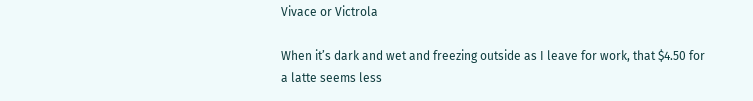Vivace or Victrola

When it’s dark and wet and freezing outside as I leave for work, that $4.50 for a latte seems less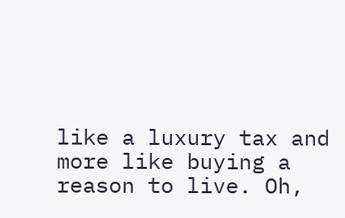like a luxury tax and more like buying a reason to live. Oh,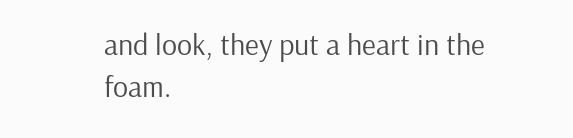and look, they put a heart in the foam.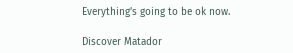Everything’s going to be ok now.

Discover Matador